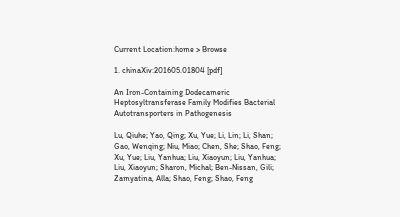Current Location:home > Browse

1. chinaXiv:201605.01804 [pdf]

An Iron-Containing Dodecameric Heptosyltransferase Family Modifies Bacterial Autotransporters in Pathogenesis

Lu, Qiuhe; Yao, Qing; Xu, Yue; Li, Lin; Li, Shan; Gao, Wenqing; Niu, Miao; Chen, She; Shao, Feng; Xu, Yue; Liu, Yanhua; Liu, Xiaoyun; Liu, Yanhua; Liu, Xiaoyun; Sharon, Michal; Ben-Nissan, Gili; Zamyatina, Alla; Shao, Feng; Shao, Feng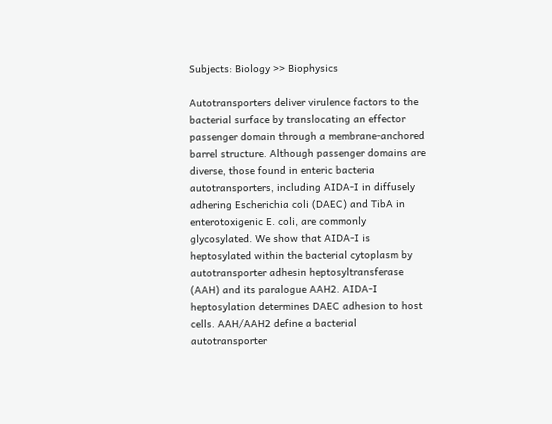Subjects: Biology >> Biophysics

Autotransporters deliver virulence factors to the bacterial surface by translocating an effector passenger domain through a membrane-anchored barrel structure. Although passenger domains are diverse, those found in enteric bacteria autotransporters, including AIDA-I in diffusely adhering Escherichia coli (DAEC) and TibA in enterotoxigenic E. coli, are commonly glycosylated. We show that AIDA-I is heptosylated within the bacterial cytoplasm by autotransporter adhesin heptosyltransferase (AAH) and its paralogue AAH2. AIDA-I heptosylation determines DAEC adhesion to host cells. AAH/AAH2 define a bacterial autotransporter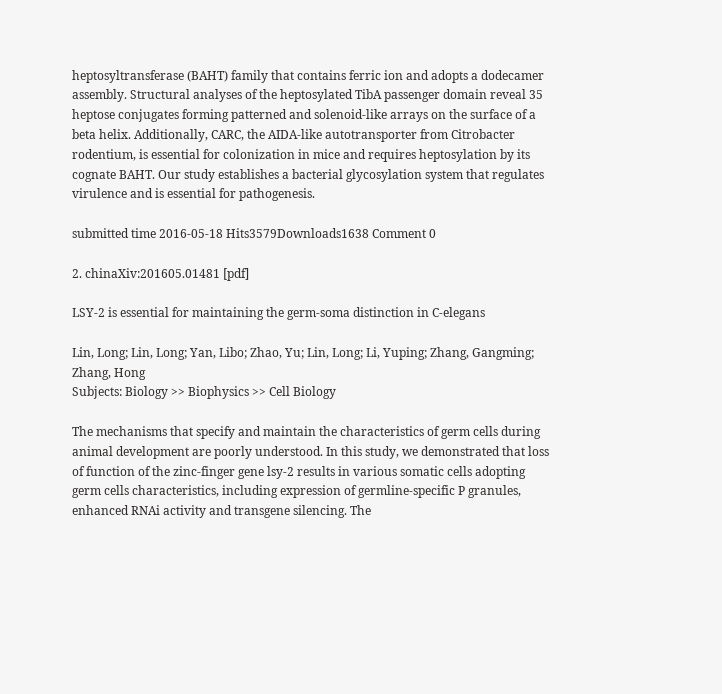heptosyltransferase (BAHT) family that contains ferric ion and adopts a dodecamer assembly. Structural analyses of the heptosylated TibA passenger domain reveal 35 heptose conjugates forming patterned and solenoid-like arrays on the surface of a beta helix. Additionally, CARC, the AIDA-like autotransporter from Citrobacter rodentium, is essential for colonization in mice and requires heptosylation by its cognate BAHT. Our study establishes a bacterial glycosylation system that regulates virulence and is essential for pathogenesis.

submitted time 2016-05-18 Hits3579Downloads1638 Comment 0

2. chinaXiv:201605.01481 [pdf]

LSY-2 is essential for maintaining the germ-soma distinction in C-elegans

Lin, Long; Lin, Long; Yan, Libo; Zhao, Yu; Lin, Long; Li, Yuping; Zhang, Gangming; Zhang, Hong
Subjects: Biology >> Biophysics >> Cell Biology

The mechanisms that specify and maintain the characteristics of germ cells during animal development are poorly understood. In this study, we demonstrated that loss of function of the zinc-finger gene lsy-2 results in various somatic cells adopting germ cells characteristics, including expression of germline-specific P granules, enhanced RNAi activity and transgene silencing. The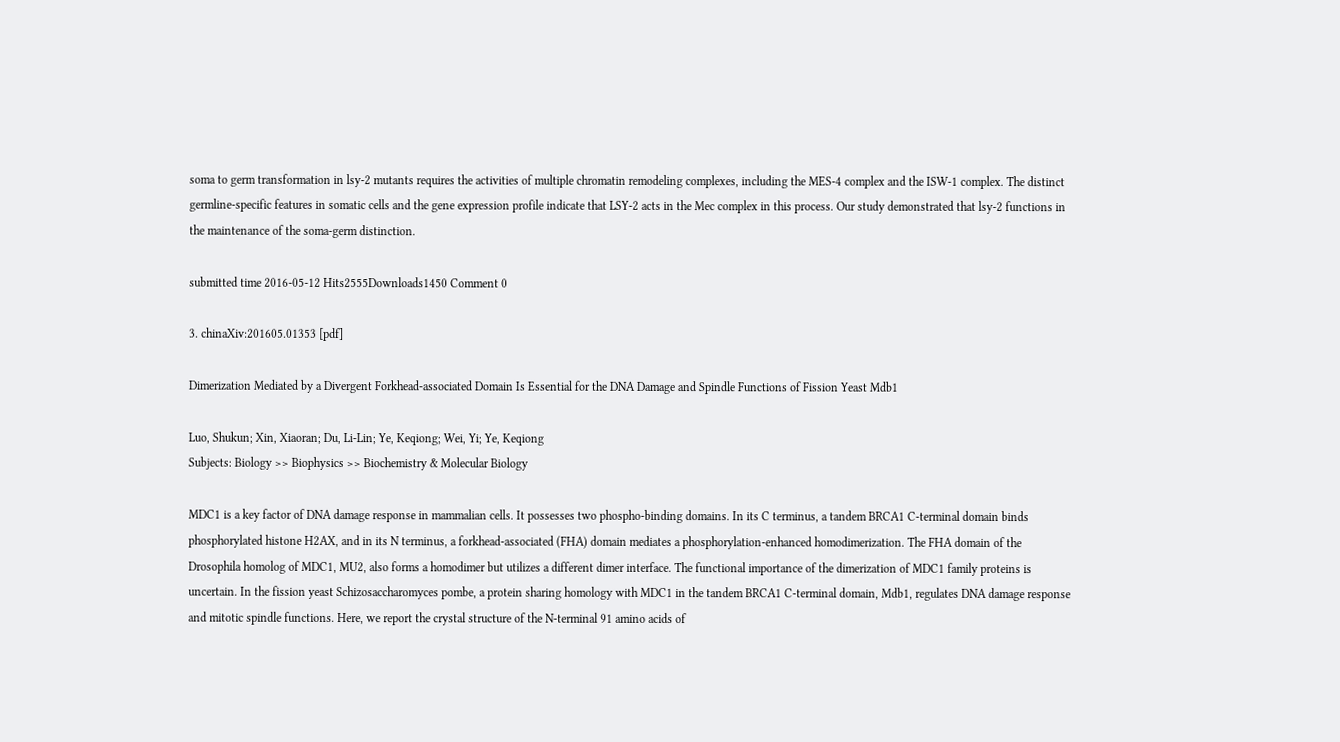soma to germ transformation in lsy-2 mutants requires the activities of multiple chromatin remodeling complexes, including the MES-4 complex and the ISW-1 complex. The distinct germline-specific features in somatic cells and the gene expression profile indicate that LSY-2 acts in the Mec complex in this process. Our study demonstrated that lsy-2 functions in the maintenance of the soma-germ distinction.

submitted time 2016-05-12 Hits2555Downloads1450 Comment 0

3. chinaXiv:201605.01353 [pdf]

Dimerization Mediated by a Divergent Forkhead-associated Domain Is Essential for the DNA Damage and Spindle Functions of Fission Yeast Mdb1

Luo, Shukun; Xin, Xiaoran; Du, Li-Lin; Ye, Keqiong; Wei, Yi; Ye, Keqiong
Subjects: Biology >> Biophysics >> Biochemistry & Molecular Biology

MDC1 is a key factor of DNA damage response in mammalian cells. It possesses two phospho-binding domains. In its C terminus, a tandem BRCA1 C-terminal domain binds phosphorylated histone H2AX, and in its N terminus, a forkhead-associated (FHA) domain mediates a phosphorylation-enhanced homodimerization. The FHA domain of the Drosophila homolog of MDC1, MU2, also forms a homodimer but utilizes a different dimer interface. The functional importance of the dimerization of MDC1 family proteins is uncertain. In the fission yeast Schizosaccharomyces pombe, a protein sharing homology with MDC1 in the tandem BRCA1 C-terminal domain, Mdb1, regulates DNA damage response and mitotic spindle functions. Here, we report the crystal structure of the N-terminal 91 amino acids of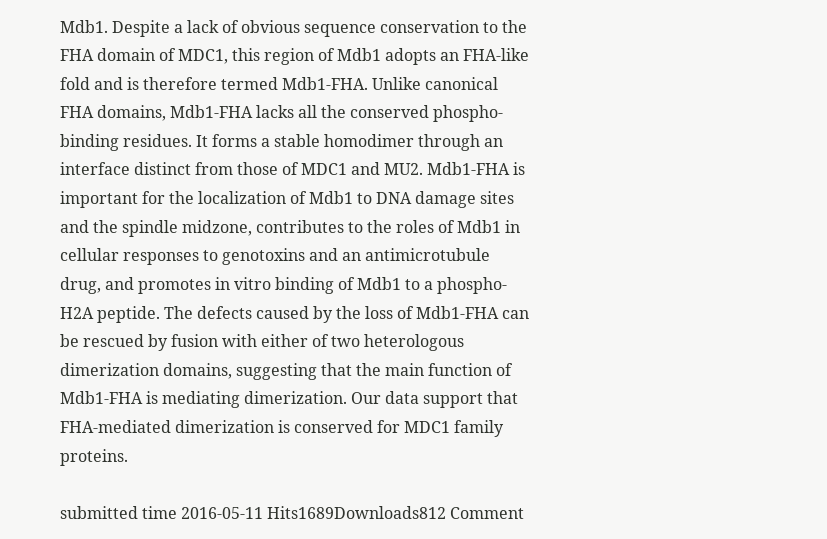Mdb1. Despite a lack of obvious sequence conservation to the FHA domain of MDC1, this region of Mdb1 adopts an FHA-like fold and is therefore termed Mdb1-FHA. Unlike canonical FHA domains, Mdb1-FHA lacks all the conserved phospho-binding residues. It forms a stable homodimer through an interface distinct from those of MDC1 and MU2. Mdb1-FHA is important for the localization of Mdb1 to DNA damage sites and the spindle midzone, contributes to the roles of Mdb1 in cellular responses to genotoxins and an antimicrotubule drug, and promotes in vitro binding of Mdb1 to a phospho-H2A peptide. The defects caused by the loss of Mdb1-FHA can be rescued by fusion with either of two heterologous dimerization domains, suggesting that the main function of Mdb1-FHA is mediating dimerization. Our data support that FHA-mediated dimerization is conserved for MDC1 family proteins.

submitted time 2016-05-11 Hits1689Downloads812 Comment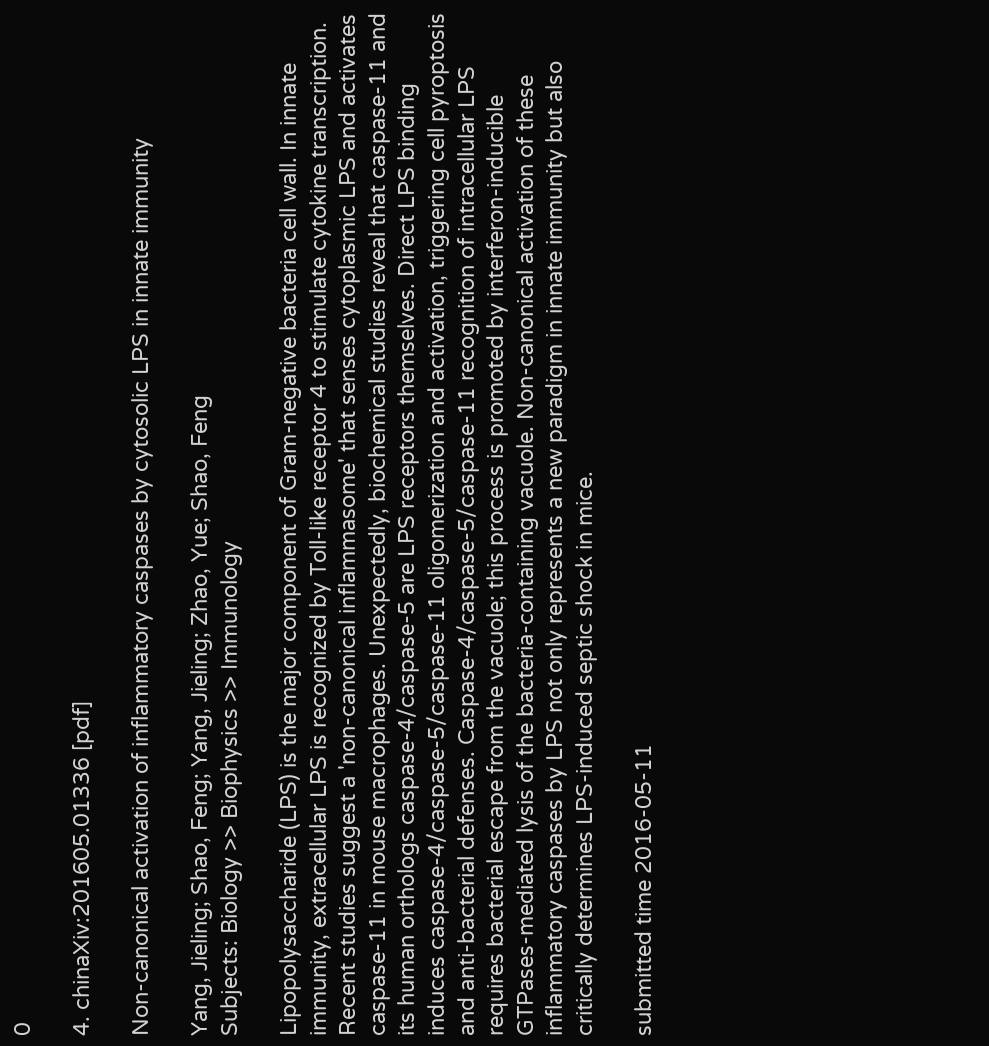0

4. chinaXiv:201605.01336 [pdf]

Non-canonical activation of inflammatory caspases by cytosolic LPS in innate immunity

Yang, Jieling; Shao, Feng; Yang, Jieling; Zhao, Yue; Shao, Feng
Subjects: Biology >> Biophysics >> Immunology

Lipopolysaccharide (LPS) is the major component of Gram-negative bacteria cell wall. In innate immunity, extracellular LPS is recognized by Toll-like receptor 4 to stimulate cytokine transcription. Recent studies suggest a 'non-canonical inflammasome' that senses cytoplasmic LPS and activates caspase-11 in mouse macrophages. Unexpectedly, biochemical studies reveal that caspase-11 and its human orthologs caspase-4/caspase-5 are LPS receptors themselves. Direct LPS binding induces caspase-4/caspase-5/caspase-11 oligomerization and activation, triggering cell pyroptosis and anti-bacterial defenses. Caspase-4/caspase-5/caspase-11 recognition of intracellular LPS requires bacterial escape from the vacuole; this process is promoted by interferon-inducible GTPases-mediated lysis of the bacteria-containing vacuole. Non-canonical activation of these inflammatory caspases by LPS not only represents a new paradigm in innate immunity but also critically determines LPS-induced septic shock in mice.

submitted time 2016-05-11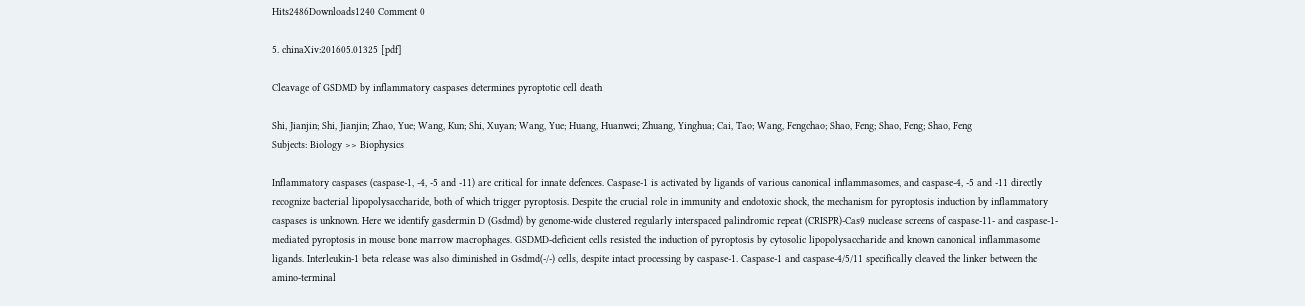Hits2486Downloads1240 Comment 0

5. chinaXiv:201605.01325 [pdf]

Cleavage of GSDMD by inflammatory caspases determines pyroptotic cell death

Shi, Jianjin; Shi, Jianjin; Zhao, Yue; Wang, Kun; Shi, Xuyan; Wang, Yue; Huang, Huanwei; Zhuang, Yinghua; Cai, Tao; Wang, Fengchao; Shao, Feng; Shao, Feng; Shao, Feng
Subjects: Biology >> Biophysics

Inflammatory caspases (caspase-1, -4, -5 and -11) are critical for innate defences. Caspase-1 is activated by ligands of various canonical inflammasomes, and caspase-4, -5 and -11 directly recognize bacterial lipopolysaccharide, both of which trigger pyroptosis. Despite the crucial role in immunity and endotoxic shock, the mechanism for pyroptosis induction by inflammatory caspases is unknown. Here we identify gasdermin D (Gsdmd) by genome-wide clustered regularly interspaced palindromic repeat (CRISPR)-Cas9 nuclease screens of caspase-11- and caspase-1-mediated pyroptosis in mouse bone marrow macrophages. GSDMD-deficient cells resisted the induction of pyroptosis by cytosolic lipopolysaccharide and known canonical inflammasome ligands. Interleukin-1 beta release was also diminished in Gsdmd(-/-) cells, despite intact processing by caspase-1. Caspase-1 and caspase-4/5/11 specifically cleaved the linker between the amino-terminal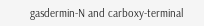gasdermin-N and carboxy-terminal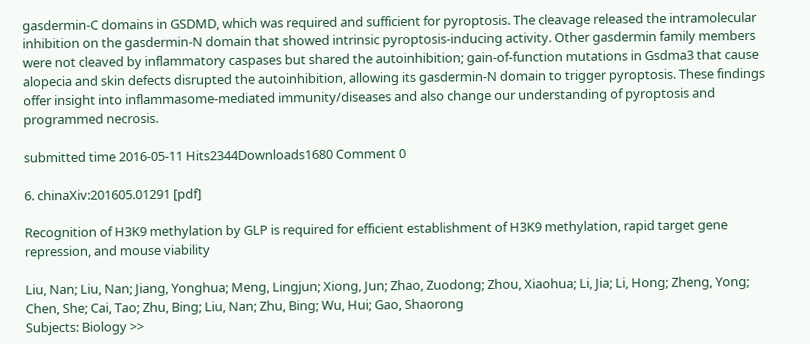gasdermin-C domains in GSDMD, which was required and sufficient for pyroptosis. The cleavage released the intramolecular inhibition on the gasdermin-N domain that showed intrinsic pyroptosis-inducing activity. Other gasdermin family members were not cleaved by inflammatory caspases but shared the autoinhibition; gain-of-function mutations in Gsdma3 that cause alopecia and skin defects disrupted the autoinhibition, allowing its gasdermin-N domain to trigger pyroptosis. These findings offer insight into inflammasome-mediated immunity/diseases and also change our understanding of pyroptosis and programmed necrosis.

submitted time 2016-05-11 Hits2344Downloads1680 Comment 0

6. chinaXiv:201605.01291 [pdf]

Recognition of H3K9 methylation by GLP is required for efficient establishment of H3K9 methylation, rapid target gene repression, and mouse viability

Liu, Nan; Liu, Nan; Jiang, Yonghua; Meng, Lingjun; Xiong, Jun; Zhao, Zuodong; Zhou, Xiaohua; Li, Jia; Li, Hong; Zheng, Yong; Chen, She; Cai, Tao; Zhu, Bing; Liu, Nan; Zhu, Bing; Wu, Hui; Gao, Shaorong
Subjects: Biology >>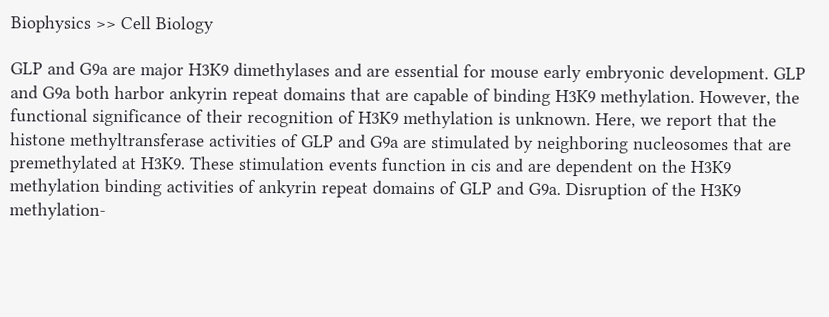Biophysics >> Cell Biology

GLP and G9a are major H3K9 dimethylases and are essential for mouse early embryonic development. GLP and G9a both harbor ankyrin repeat domains that are capable of binding H3K9 methylation. However, the functional significance of their recognition of H3K9 methylation is unknown. Here, we report that the histone methyltransferase activities of GLP and G9a are stimulated by neighboring nucleosomes that are premethylated at H3K9. These stimulation events function in cis and are dependent on the H3K9 methylation binding activities of ankyrin repeat domains of GLP and G9a. Disruption of the H3K9 methylation-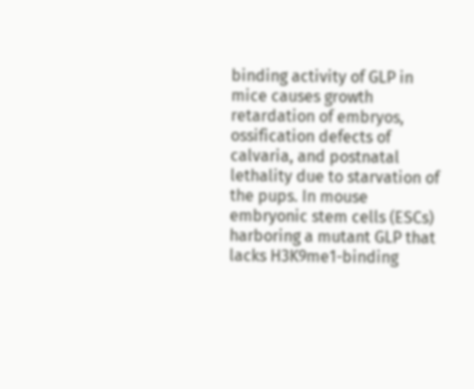binding activity of GLP in mice causes growth retardation of embryos, ossification defects of calvaria, and postnatal lethality due to starvation of the pups. In mouse embryonic stem cells (ESCs) harboring a mutant GLP that lacks H3K9me1-binding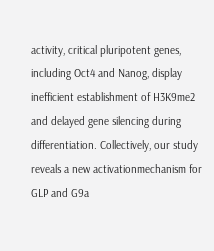activity, critical pluripotent genes, including Oct4 and Nanog, display inefficient establishment of H3K9me2 and delayed gene silencing during differentiation. Collectively, our study reveals a new activationmechanism for GLP and G9a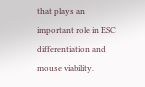that plays an important role in ESC differentiation and mouse viability.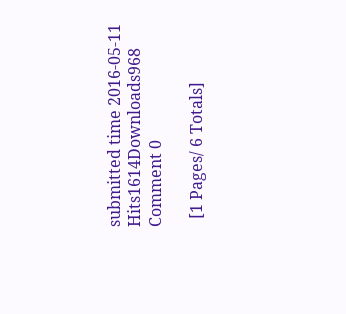submitted time 2016-05-11 Hits1614Downloads968 Comment 0

  [1 Pages/ 6 Totals]